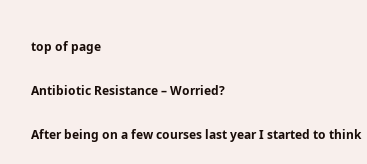top of page

Antibiotic Resistance – Worried?

After being on a few courses last year I started to think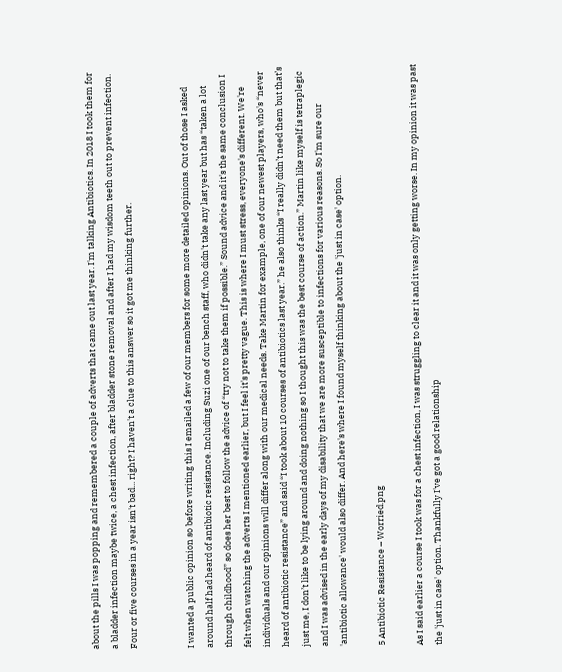about the pills I was popping and remembered a couple of adverts that came out last year. I'm talking Antibiotics. In 2018 I took them for a bladder infection maybe twice, a chest infection, after bladder stone removal and after I had my wisdom teeth out to prevent infection. Four or five courses in a year isn't bad... right? I haven't a clue to this answer so it got me thinking further.


I wanted a public opinion so before writing this I emailed a few of our members for some more detailed opinions. Out of those I asked around half had heard of antibiotic resistance. Including Suzi one of our bench staff, who didn't take any last year but has “taken a lot through childhood” so does her best to follow the advice of “try not to take them if possible.” Sound advice and it's the same conclusion I felt when watching the adverts I mentioned earlier, but I feel it's pretty vague. This is where I must stress, everyone's different. We're individuals and our opinions will differ along with our medical needs. Take Martin for example, one of our newest players, who's “never heard of antibiotic resistance” and said “I took about 10 courses of antibiotics last year.” he also thinks “I really didn’t need them but that’s just me, I don’t like to be lying around and doing nothing so I thought this was the best course of action.” Martin like myself is tetraplegic and I was advised in the early days of my disability that we are more susceptible to infections for various reasons. So I'm sure our 'antibiotic allowance' would also differ. And here's where I found myself thinking about the 'just in case' option.

5 Antibiotic Resistance – Worried.png

As I said earlier a course I took was for a chest infection, I was struggling to clear it and it was only getting worse. In my opinion it was past the 'just in case' option. Thankfully I've got a good relationship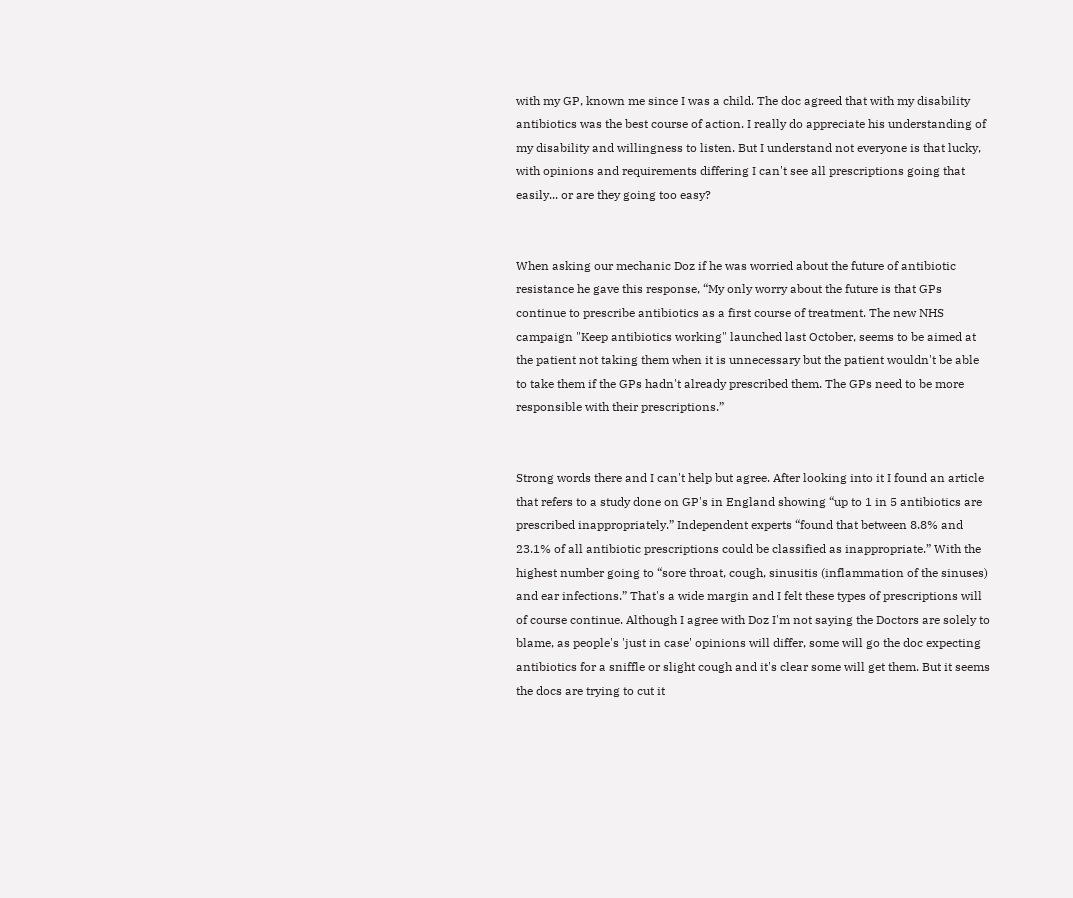with my GP, known me since I was a child. The doc agreed that with my disability antibiotics was the best course of action. I really do appreciate his understanding of my disability and willingness to listen. But I understand not everyone is that lucky, with opinions and requirements differing I can't see all prescriptions going that easily... or are they going too easy?


When asking our mechanic Doz if he was worried about the future of antibiotic resistance he gave this response, “My only worry about the future is that GPs continue to prescribe antibiotics as a first course of treatment. The new NHS campaign "Keep antibiotics working" launched last October, seems to be aimed at the patient not taking them when it is unnecessary but the patient wouldn't be able to take them if the GPs hadn't already prescribed them. The GPs need to be more responsible with their prescriptions.”


Strong words there and I can't help but agree. After looking into it I found an article that refers to a study done on GP's in England showing “up to 1 in 5 antibiotics are prescribed inappropriately.” Independent experts “found that between 8.8% and 23.1% of all antibiotic prescriptions could be classified as inappropriate.” With the highest number going to “sore throat, cough, sinusitis (inflammation of the sinuses) and ear infections.” That's a wide margin and I felt these types of prescriptions will of course continue. Although I agree with Doz I'm not saying the Doctors are solely to blame, as people's 'just in case' opinions will differ, some will go the doc expecting antibiotics for a sniffle or slight cough and it's clear some will get them. But it seems the docs are trying to cut it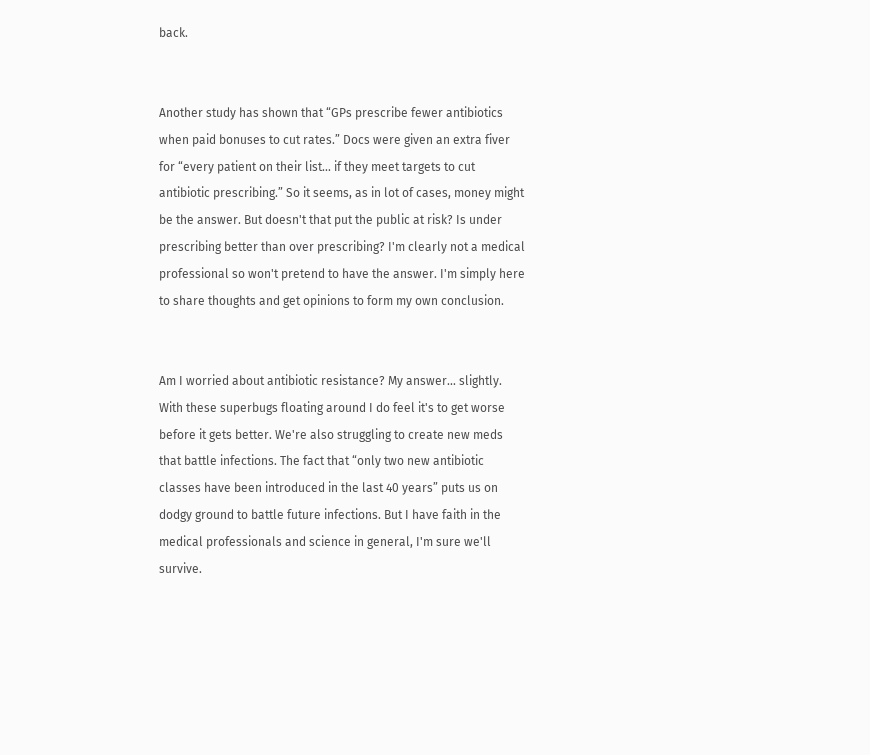back.


Another study has shown that “GPs prescribe fewer antibiotics when paid bonuses to cut rates.” Docs were given an extra fiver for “every patient on their list... if they meet targets to cut antibiotic prescribing.” So it seems, as in lot of cases, money might be the answer. But doesn't that put the public at risk? Is under prescribing better than over prescribing? I'm clearly not a medical professional so won't pretend to have the answer. I'm simply here to share thoughts and get opinions to form my own conclusion.


Am I worried about antibiotic resistance? My answer... slightly. With these superbugs floating around I do feel it's to get worse before it gets better. We're also struggling to create new meds that battle infections. The fact that “only two new antibiotic classes have been introduced in the last 40 years” puts us on dodgy ground to battle future infections. But I have faith in the medical professionals and science in general, I'm sure we'll survive.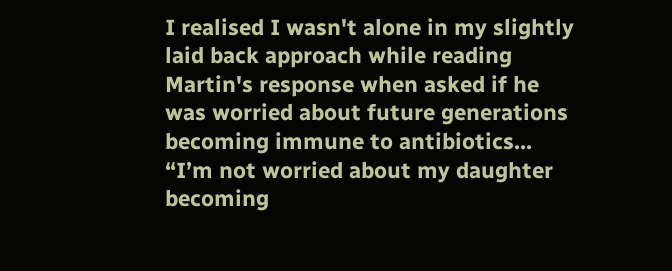I realised I wasn't alone in my slightly laid back approach while reading Martin's response when asked if he was worried about future generations becoming immune to antibiotics... “I’m not worried about my daughter becoming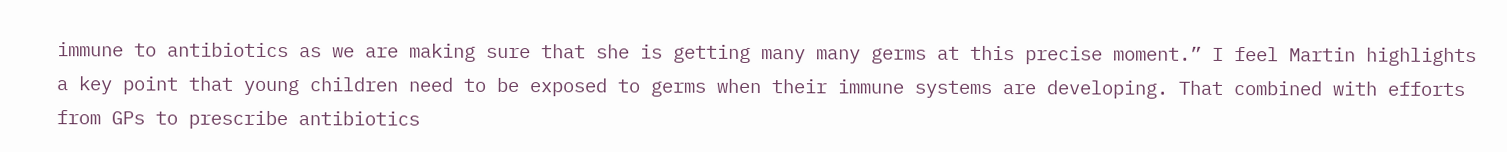immune to antibiotics as we are making sure that she is getting many many germs at this precise moment.” I feel Martin highlights a key point that young children need to be exposed to germs when their immune systems are developing. That combined with efforts from GPs to prescribe antibiotics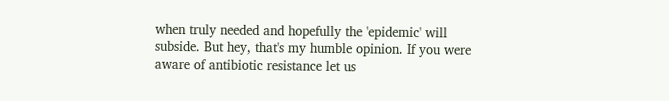when truly needed and hopefully the 'epidemic' will subside. But hey, that's my humble opinion. If you were aware of antibiotic resistance let us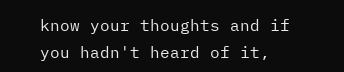know your thoughts and if you hadn't heard of it,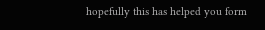hopefully this has helped you form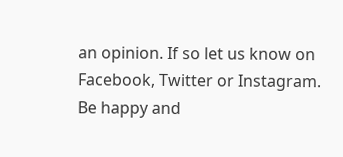an opinion. If so let us know on Facebook, Twitter or Instagram. Be happy and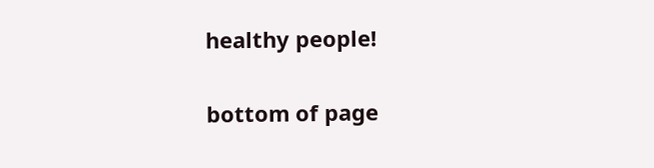healthy people!

bottom of page